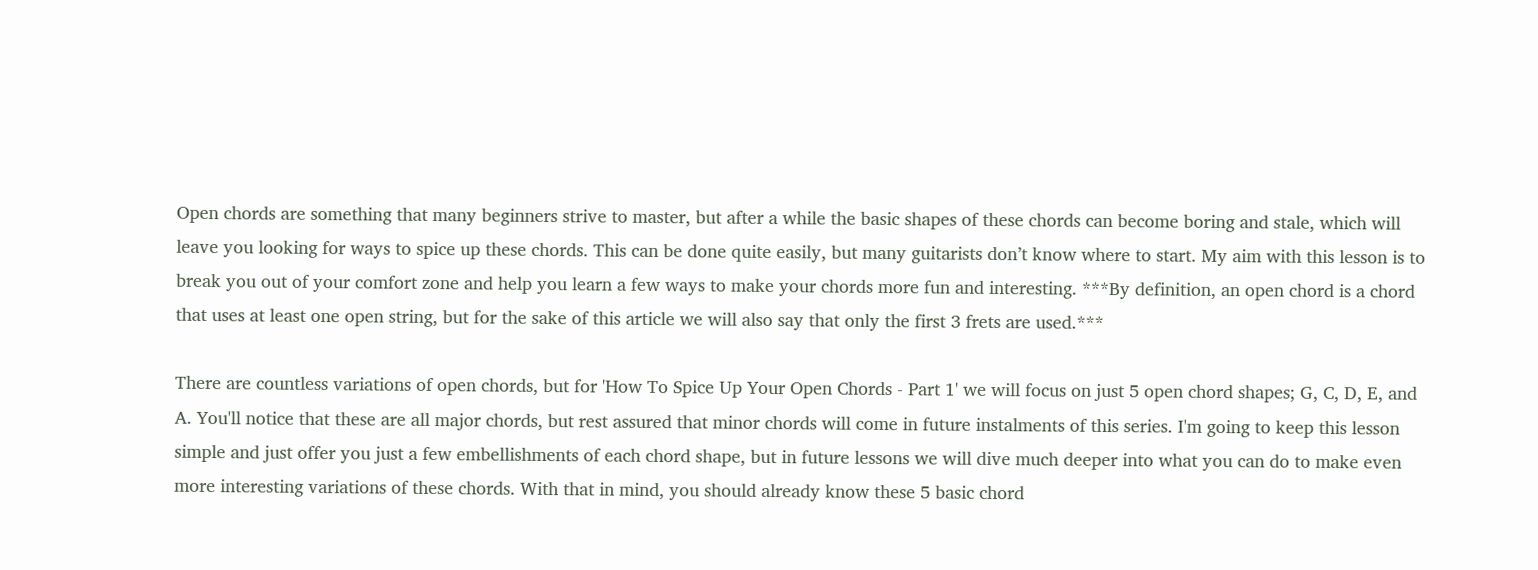Open chords are something that many beginners strive to master, but after a while the basic shapes of these chords can become boring and stale, which will leave you looking for ways to spice up these chords. This can be done quite easily, but many guitarists don’t know where to start. My aim with this lesson is to break you out of your comfort zone and help you learn a few ways to make your chords more fun and interesting. ***By definition, an open chord is a chord that uses at least one open string, but for the sake of this article we will also say that only the first 3 frets are used.***

There are countless variations of open chords, but for 'How To Spice Up Your Open Chords - Part 1' we will focus on just 5 open chord shapes; G, C, D, E, and A. You'll notice that these are all major chords, but rest assured that minor chords will come in future instalments of this series. I'm going to keep this lesson simple and just offer you just a few embellishments of each chord shape, but in future lessons we will dive much deeper into what you can do to make even more interesting variations of these chords. With that in mind, you should already know these 5 basic chord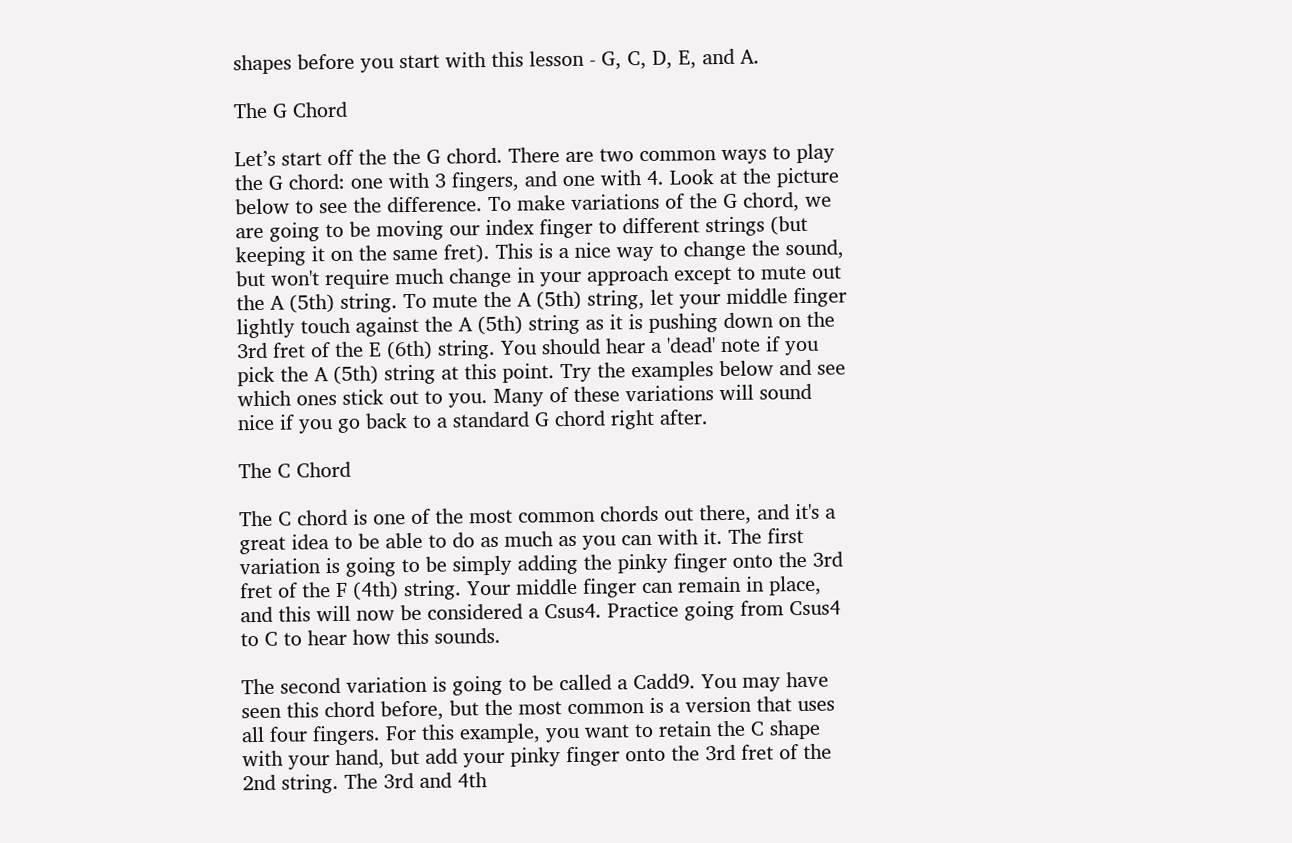shapes before you start with this lesson - G, C, D, E, and A.

The G Chord

Let’s start off the the G chord. There are two common ways to play the G chord: one with 3 fingers, and one with 4. Look at the picture below to see the difference. To make variations of the G chord, we are going to be moving our index finger to different strings (but keeping it on the same fret). This is a nice way to change the sound, but won't require much change in your approach except to mute out the A (5th) string. To mute the A (5th) string, let your middle finger lightly touch against the A (5th) string as it is pushing down on the 3rd fret of the E (6th) string. You should hear a 'dead' note if you pick the A (5th) string at this point. Try the examples below and see which ones stick out to you. Many of these variations will sound nice if you go back to a standard G chord right after.

The C Chord

The C chord is one of the most common chords out there, and it's a great idea to be able to do as much as you can with it. The first variation is going to be simply adding the pinky finger onto the 3rd fret of the F (4th) string. Your middle finger can remain in place, and this will now be considered a Csus4. Practice going from Csus4 to C to hear how this sounds.

The second variation is going to be called a Cadd9. You may have seen this chord before, but the most common is a version that uses all four fingers. For this example, you want to retain the C shape with your hand, but add your pinky finger onto the 3rd fret of the 2nd string. The 3rd and 4th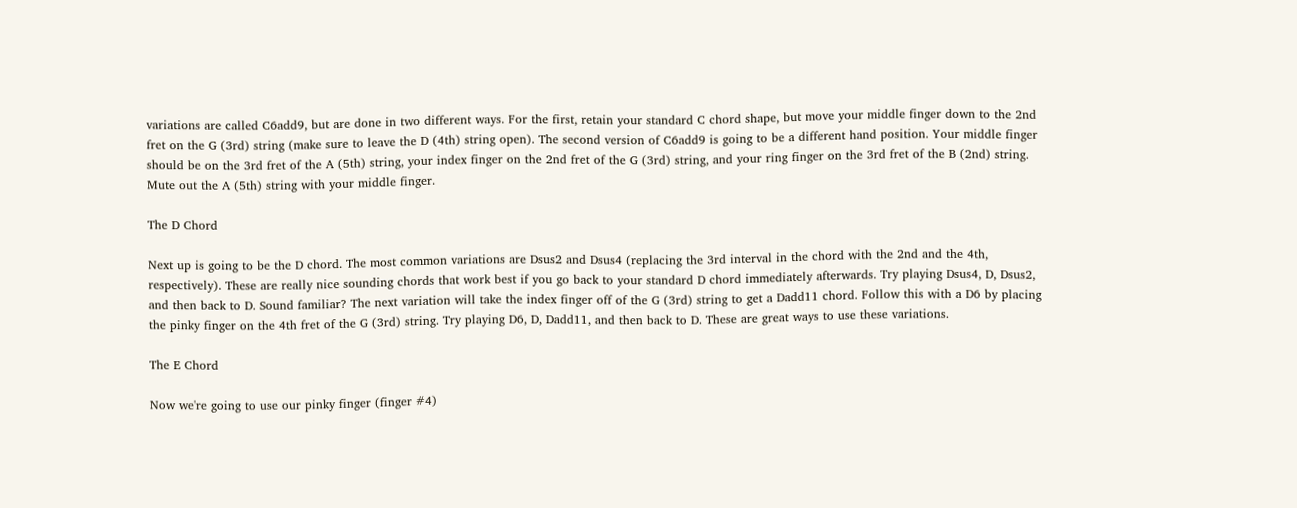variations are called C6add9, but are done in two different ways. For the first, retain your standard C chord shape, but move your middle finger down to the 2nd fret on the G (3rd) string (make sure to leave the D (4th) string open). The second version of C6add9 is going to be a different hand position. Your middle finger should be on the 3rd fret of the A (5th) string, your index finger on the 2nd fret of the G (3rd) string, and your ring finger on the 3rd fret of the B (2nd) string. Mute out the A (5th) string with your middle finger.

The D Chord

Next up is going to be the D chord. The most common variations are Dsus2 and Dsus4 (replacing the 3rd interval in the chord with the 2nd and the 4th, respectively). These are really nice sounding chords that work best if you go back to your standard D chord immediately afterwards. Try playing Dsus4, D, Dsus2, and then back to D. Sound familiar? The next variation will take the index finger off of the G (3rd) string to get a Dadd11 chord. Follow this with a D6 by placing the pinky finger on the 4th fret of the G (3rd) string. Try playing D6, D, Dadd11, and then back to D. These are great ways to use these variations.

The E Chord

Now we're going to use our pinky finger (finger #4)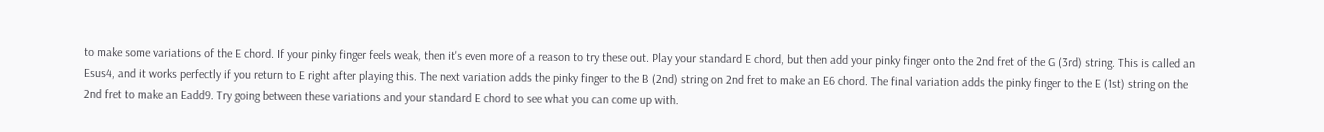to make some variations of the E chord. If your pinky finger feels weak, then it's even more of a reason to try these out. Play your standard E chord, but then add your pinky finger onto the 2nd fret of the G (3rd) string. This is called an Esus4, and it works perfectly if you return to E right after playing this. The next variation adds the pinky finger to the B (2nd) string on 2nd fret to make an E6 chord. The final variation adds the pinky finger to the E (1st) string on the 2nd fret to make an Eadd9. Try going between these variations and your standard E chord to see what you can come up with.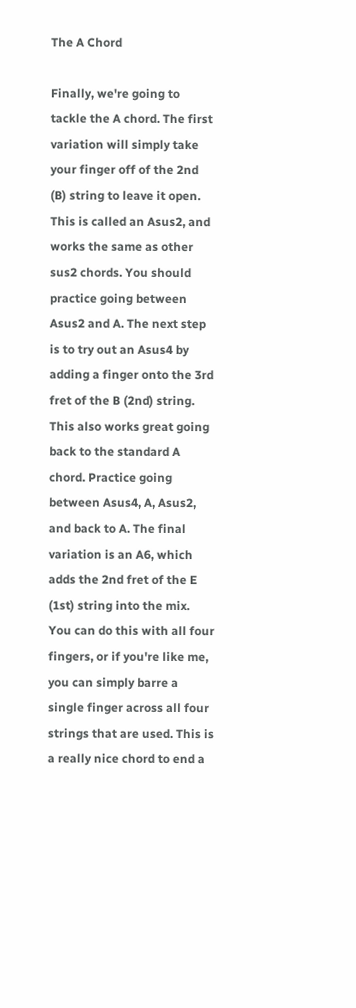The A Chord

Finally, we're going to tackle the A chord. The first variation will simply take your finger off of the 2nd (B) string to leave it open. This is called an Asus2, and works the same as other sus2 chords. You should practice going between Asus2 and A. The next step is to try out an Asus4 by adding a finger onto the 3rd fret of the B (2nd) string. This also works great going back to the standard A chord. Practice going between Asus4, A, Asus2, and back to A. The final variation is an A6, which adds the 2nd fret of the E (1st) string into the mix. You can do this with all four fingers, or if you're like me, you can simply barre a single finger across all four strings that are used. This is a really nice chord to end a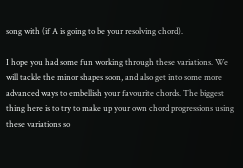song with (if A is going to be your resolving chord).

I hope you had some fun working through these variations. We will tackle the minor shapes soon, and also get into some more advanced ways to embellish your favourite chords. The biggest thing here is to try to make up your own chord progressions using these variations so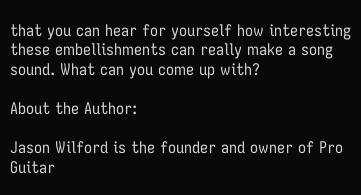that you can hear for yourself how interesting these embellishments can really make a song sound. What can you come up with?

About the Author:

Jason Wilford is the founder and owner of Pro Guitar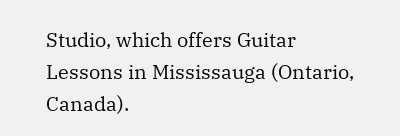Studio, which offers Guitar Lessons in Mississauga (Ontario, Canada).